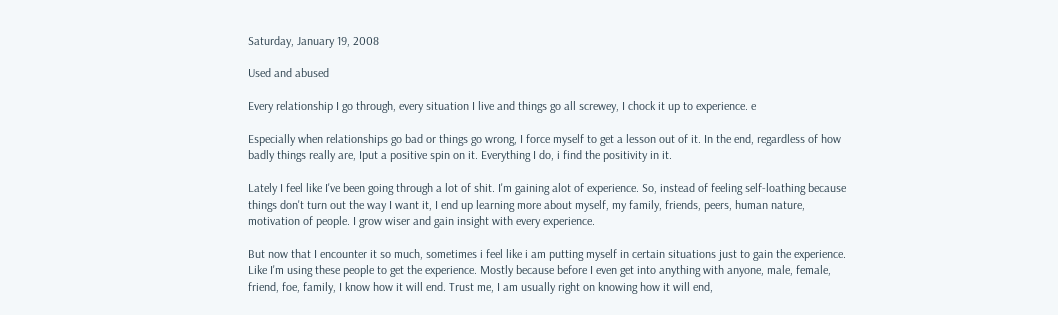Saturday, January 19, 2008

Used and abused

Every relationship I go through, every situation I live and things go all screwey, I chock it up to experience. e

Especially when relationships go bad or things go wrong, I force myself to get a lesson out of it. In the end, regardless of how badly things really are, Iput a positive spin on it. Everything I do, i find the positivity in it.

Lately I feel like I've been going through a lot of shit. I'm gaining alot of experience. So, instead of feeling self-loathing because things don't turn out the way I want it, I end up learning more about myself, my family, friends, peers, human nature, motivation of people. I grow wiser and gain insight with every experience.

But now that I encounter it so much, sometimes i feel like i am putting myself in certain situations just to gain the experience. Like I'm using these people to get the experience. Mostly because before I even get into anything with anyone, male, female, friend, foe, family, I know how it will end. Trust me, I am usually right on knowing how it will end,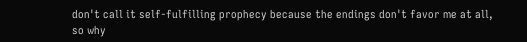don't call it self-fulfilling prophecy because the endings don't favor me at all, so why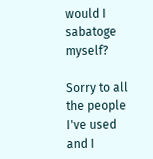would I sabatoge myself?

Sorry to all the people I've used and I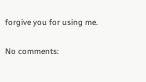forgive you for using me.

No comments: